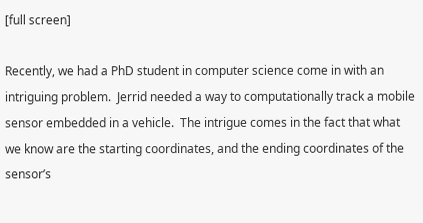[full screen]

Recently, we had a PhD student in computer science come in with an intriguing problem.  Jerrid needed a way to computationally track a mobile sensor embedded in a vehicle.  The intrigue comes in the fact that what we know are the starting coordinates, and the ending coordinates of the sensor’s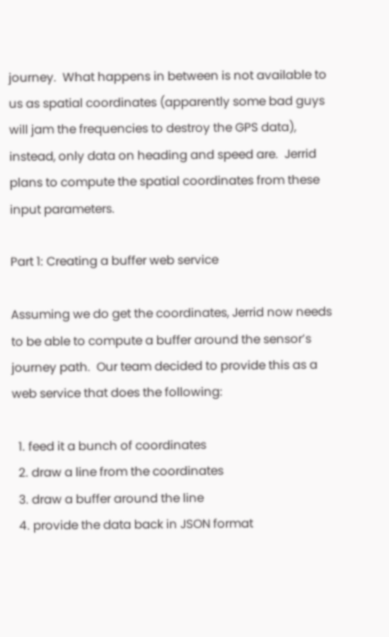journey.  What happens in between is not available to us as spatial coordinates (apparently some bad guys will jam the frequencies to destroy the GPS data), instead, only data on heading and speed are.  Jerrid plans to compute the spatial coordinates from these input parameters.

Part 1: Creating a buffer web service

Assuming we do get the coordinates, Jerrid now needs to be able to compute a buffer around the sensor’s journey path.  Our team decided to provide this as a web service that does the following:

  1. feed it a bunch of coordinates
  2. draw a line from the coordinates
  3. draw a buffer around the line
  4. provide the data back in JSON format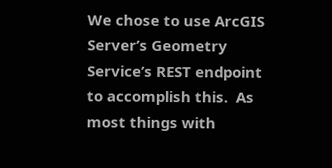We chose to use ArcGIS Server’s Geometry Service’s REST endpoint to accomplish this.  As most things with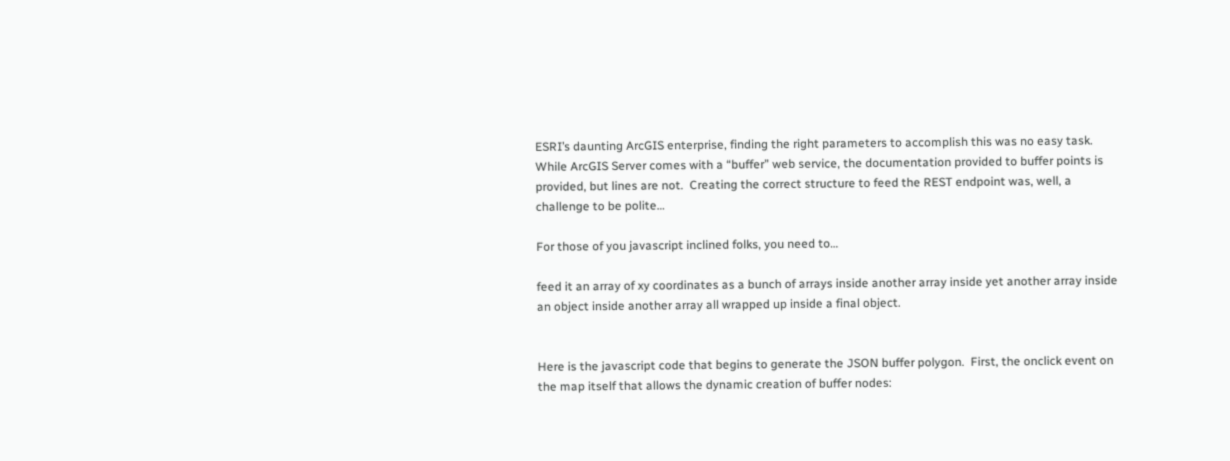ESRI’s daunting ArcGIS enterprise, finding the right parameters to accomplish this was no easy task.  While ArcGIS Server comes with a “buffer” web service, the documentation provided to buffer points is provided, but lines are not.  Creating the correct structure to feed the REST endpoint was, well, a challenge to be polite…

For those of you javascript inclined folks, you need to…

feed it an array of xy coordinates as a bunch of arrays inside another array inside yet another array inside an object inside another array all wrapped up inside a final object.


Here is the javascript code that begins to generate the JSON buffer polygon.  First, the onclick event on the map itself that allows the dynamic creation of buffer nodes: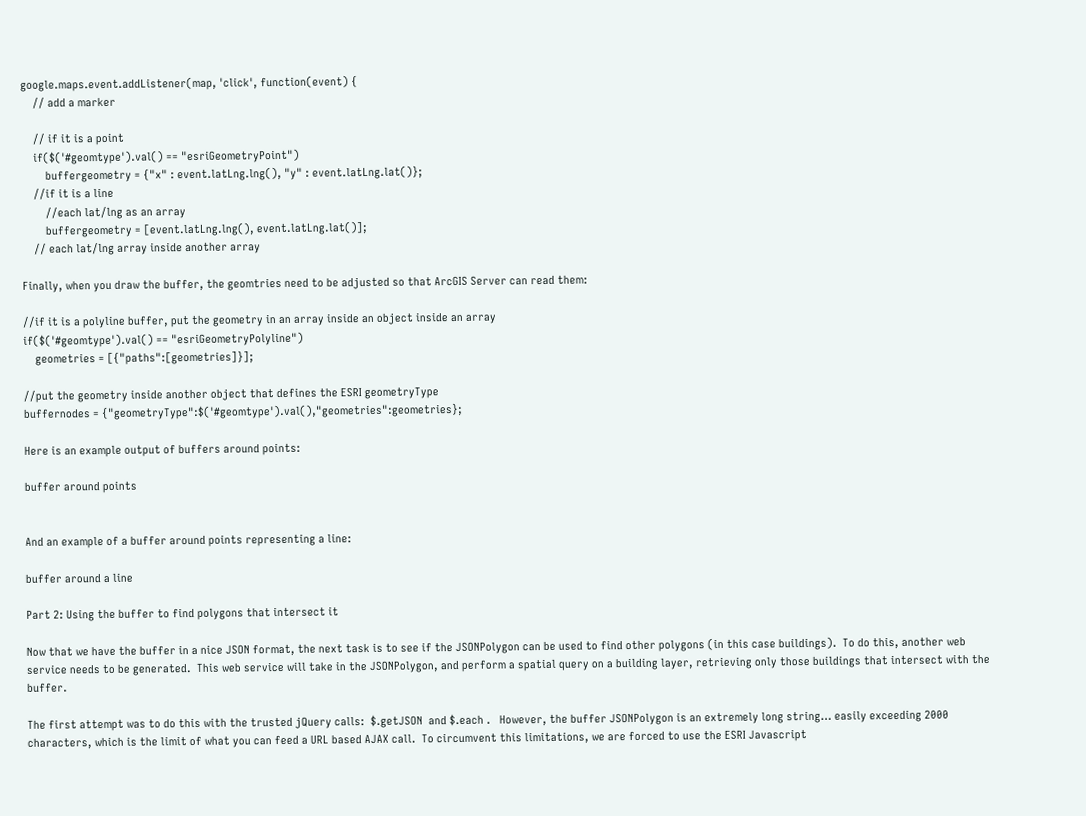google.maps.event.addListener(map, 'click', function(event) {
    // add a marker

    // if it is a point
    if($('#geomtype').val() == "esriGeometryPoint")
        buffergeometry = {"x" : event.latLng.lng(), "y" : event.latLng.lat()};
    //if it is a line
        //each lat/lng as an array
        buffergeometry = [event.latLng.lng(), event.latLng.lat()];
    // each lat/lng array inside another array

Finally, when you draw the buffer, the geomtries need to be adjusted so that ArcGIS Server can read them:

//if it is a polyline buffer, put the geometry in an array inside an object inside an array
if($('#geomtype').val() == "esriGeometryPolyline")
    geometries = [{"paths":[geometries]}];

//put the geometry inside another object that defines the ESRI geometryType
buffernodes = {"geometryType":$('#geomtype').val(),"geometries":geometries};

Here is an example output of buffers around points:

buffer around points


And an example of a buffer around points representing a line:

buffer around a line

Part 2: Using the buffer to find polygons that intersect it

Now that we have the buffer in a nice JSON format, the next task is to see if the JSONPolygon can be used to find other polygons (in this case buildings).  To do this, another web service needs to be generated.  This web service will take in the JSONPolygon, and perform a spatial query on a building layer, retrieving only those buildings that intersect with the buffer.

The first attempt was to do this with the trusted jQuery calls:  $.getJSON  and $.each .   However, the buffer JSONPolygon is an extremely long string… easily exceeding 2000 characters, which is the limit of what you can feed a URL based AJAX call.  To circumvent this limitations, we are forced to use the ESRI Javascript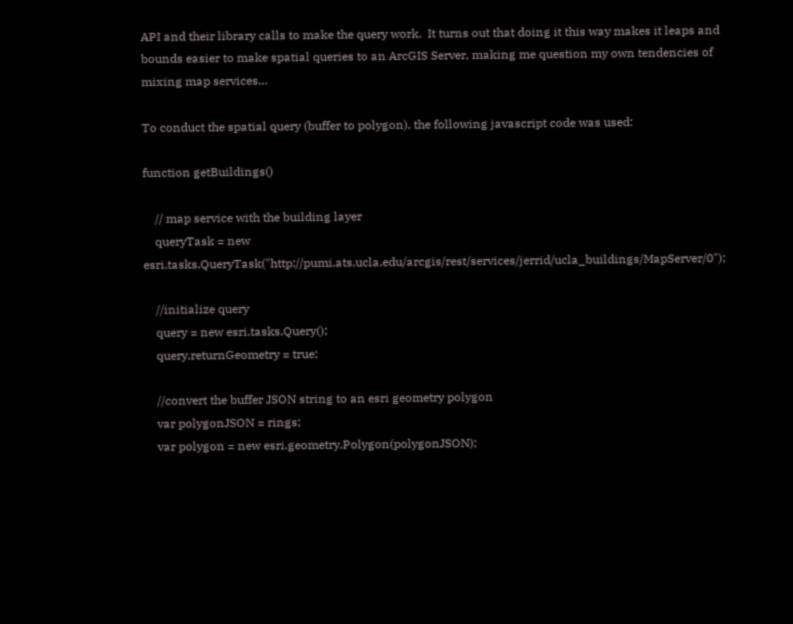API and their library calls to make the query work.  It turns out that doing it this way makes it leaps and bounds easier to make spatial queries to an ArcGIS Server, making me question my own tendencies of mixing map services…

To conduct the spatial query (buffer to polygon), the following javascript code was used:

function getBuildings()

    // map service with the building layer
    queryTask = new esri.tasks.QueryTask("http://pumi.ats.ucla.edu/arcgis/rest/services/jerrid/ucla_buildings/MapServer/0");

    //initialize query
    query = new esri.tasks.Query();
    query.returnGeometry = true;

    //convert the buffer JSON string to an esri geometry polygon
    var polygonJSON = rings;
    var polygon = new esri.geometry.Polygon(polygonJSON);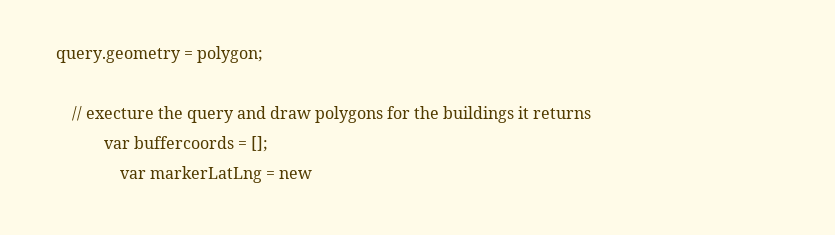query.geometry = polygon;

    // execture the query and draw polygons for the buildings it returns
            var buffercoords = [];
                var markerLatLng = new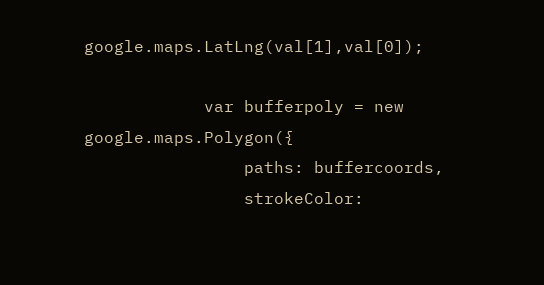google.maps.LatLng(val[1],val[0]);

            var bufferpoly = new google.maps.Polygon({
                paths: buffercoords,
                strokeColor: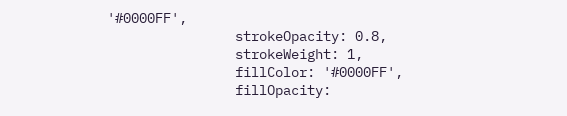'#0000FF',
                strokeOpacity: 0.8,
                strokeWeight: 1,
                fillColor: '#0000FF',
                fillOpacity: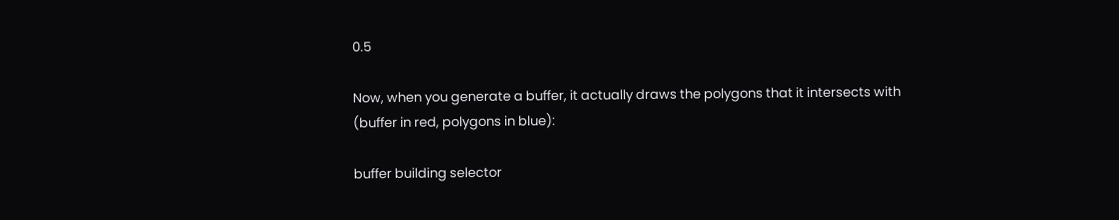0.5

Now, when you generate a buffer, it actually draws the polygons that it intersects with (buffer in red, polygons in blue):

buffer building selector